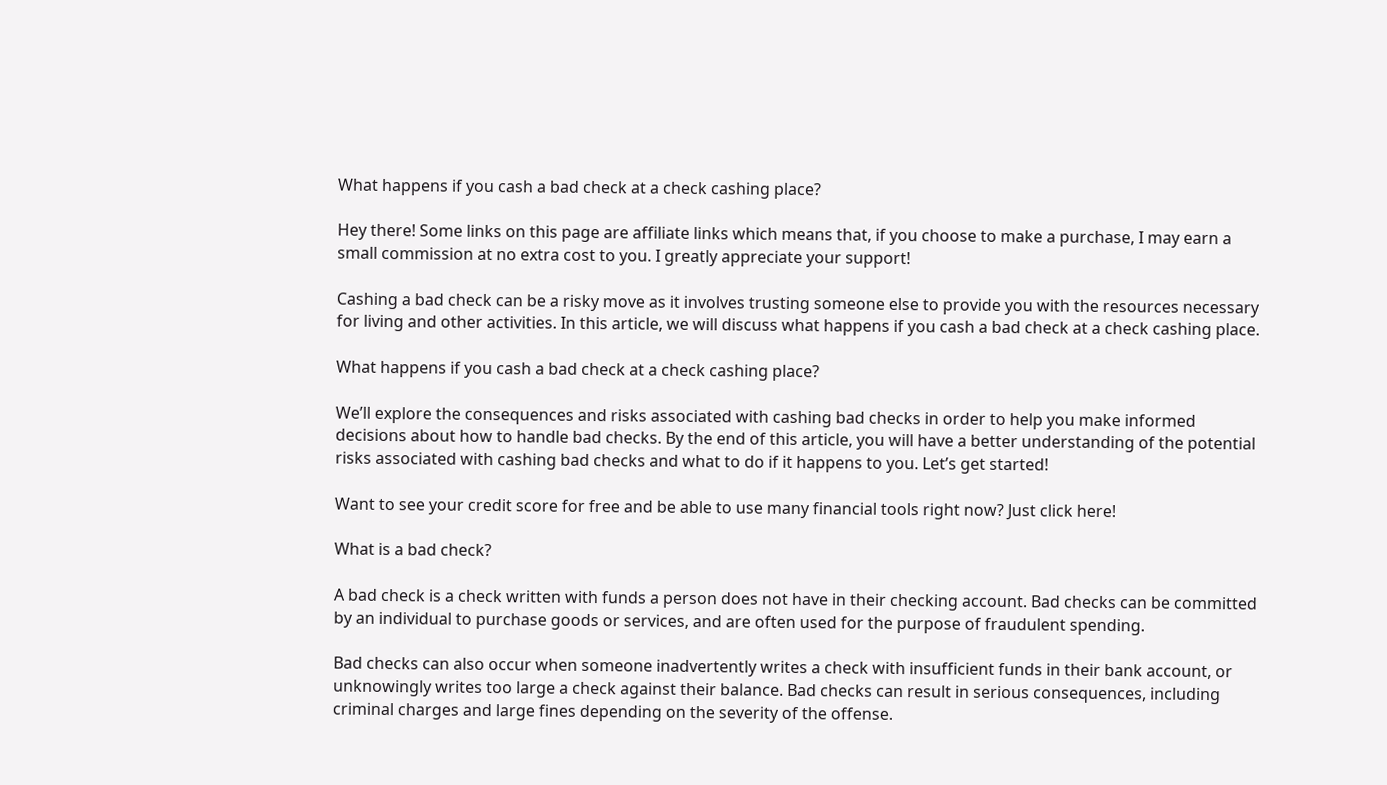What happens if you cash a bad check at a check cashing place?

Hey there! Some links on this page are affiliate links which means that, if you choose to make a purchase, I may earn a small commission at no extra cost to you. I greatly appreciate your support!

Cashing a bad check can be a risky move as it involves trusting someone else to provide you with the resources necessary for living and other activities. In this article, we will discuss what happens if you cash a bad check at a check cashing place.

What happens if you cash a bad check at a check cashing place?

We’ll explore the consequences and risks associated with cashing bad checks in order to help you make informed decisions about how to handle bad checks. By the end of this article, you will have a better understanding of the potential risks associated with cashing bad checks and what to do if it happens to you. Let’s get started!

Want to see your credit score for free and be able to use many financial tools right now? Just click here!

What is a bad check?

A bad check is a check written with funds a person does not have in their checking account. Bad checks can be committed by an individual to purchase goods or services, and are often used for the purpose of fraudulent spending.

Bad checks can also occur when someone inadvertently writes a check with insufficient funds in their bank account, or unknowingly writes too large a check against their balance. Bad checks can result in serious consequences, including criminal charges and large fines depending on the severity of the offense.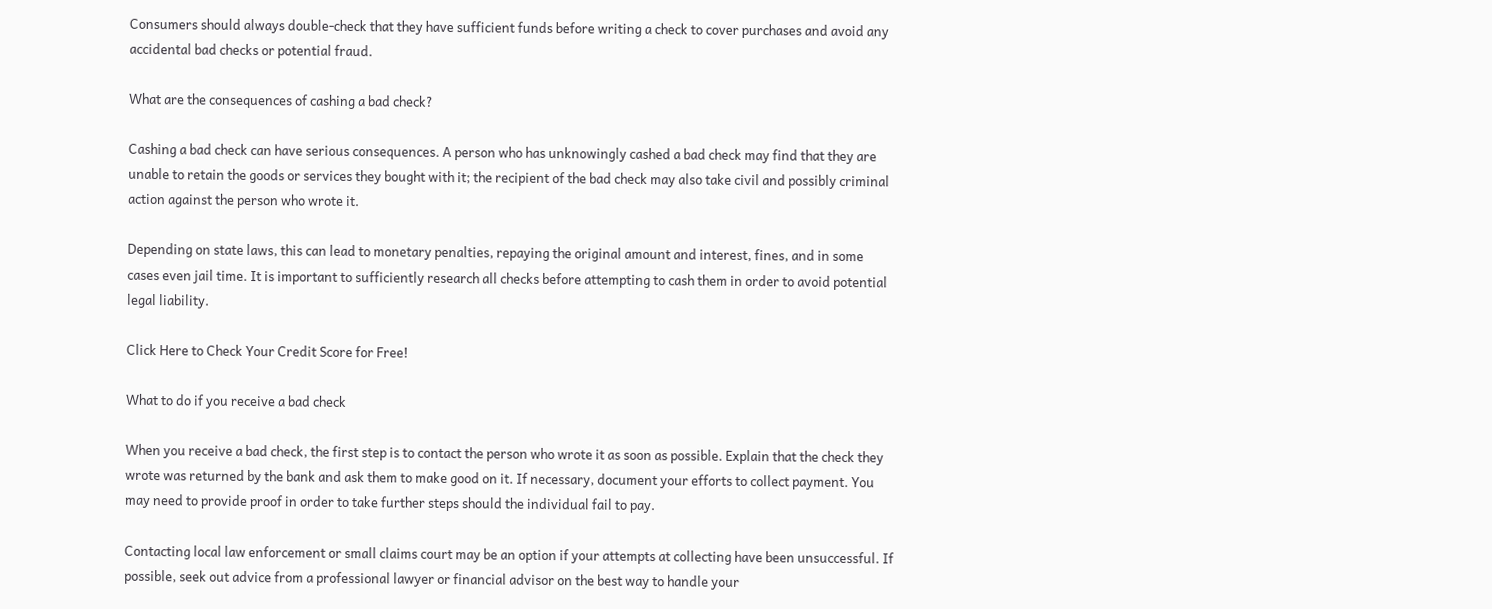Consumers should always double-check that they have sufficient funds before writing a check to cover purchases and avoid any accidental bad checks or potential fraud.

What are the consequences of cashing a bad check?

Cashing a bad check can have serious consequences. A person who has unknowingly cashed a bad check may find that they are unable to retain the goods or services they bought with it; the recipient of the bad check may also take civil and possibly criminal action against the person who wrote it.

Depending on state laws, this can lead to monetary penalties, repaying the original amount and interest, fines, and in some cases even jail time. It is important to sufficiently research all checks before attempting to cash them in order to avoid potential legal liability.

Click Here to Check Your Credit Score for Free!

What to do if you receive a bad check

When you receive a bad check, the first step is to contact the person who wrote it as soon as possible. Explain that the check they wrote was returned by the bank and ask them to make good on it. If necessary, document your efforts to collect payment. You may need to provide proof in order to take further steps should the individual fail to pay.

Contacting local law enforcement or small claims court may be an option if your attempts at collecting have been unsuccessful. If possible, seek out advice from a professional lawyer or financial advisor on the best way to handle your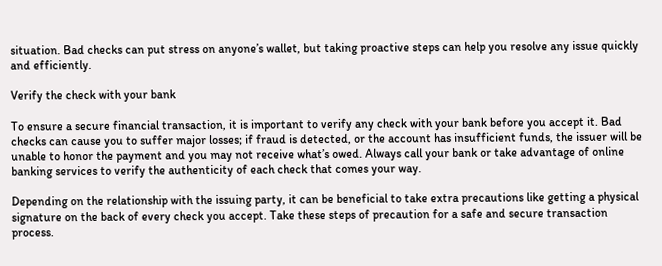situation. Bad checks can put stress on anyone’s wallet, but taking proactive steps can help you resolve any issue quickly and efficiently.

Verify the check with your bank

To ensure a secure financial transaction, it is important to verify any check with your bank before you accept it. Bad checks can cause you to suffer major losses; if fraud is detected, or the account has insufficient funds, the issuer will be unable to honor the payment and you may not receive what’s owed. Always call your bank or take advantage of online banking services to verify the authenticity of each check that comes your way.

Depending on the relationship with the issuing party, it can be beneficial to take extra precautions like getting a physical signature on the back of every check you accept. Take these steps of precaution for a safe and secure transaction process.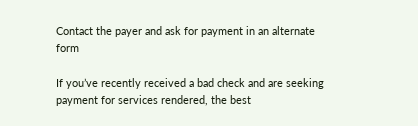Contact the payer and ask for payment in an alternate form

If you’ve recently received a bad check and are seeking payment for services rendered, the best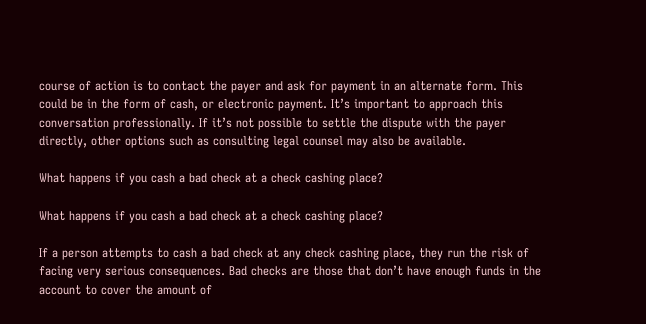course of action is to contact the payer and ask for payment in an alternate form. This could be in the form of cash, or electronic payment. It’s important to approach this conversation professionally. If it’s not possible to settle the dispute with the payer directly, other options such as consulting legal counsel may also be available.

What happens if you cash a bad check at a check cashing place?

What happens if you cash a bad check at a check cashing place?

If a person attempts to cash a bad check at any check cashing place, they run the risk of facing very serious consequences. Bad checks are those that don’t have enough funds in the account to cover the amount of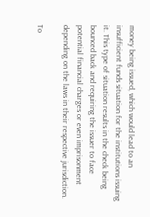money being issued, which would lead to an insufficient funds situation for the institutions issuing it. This type of situation results in the check being bounced back and requiring the issuer to face potential financial charges or even imprisonment depending on the laws in their respective jurisdiction.

To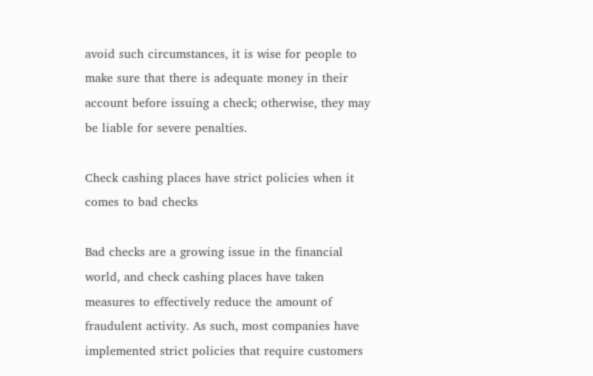avoid such circumstances, it is wise for people to make sure that there is adequate money in their account before issuing a check; otherwise, they may be liable for severe penalties.

Check cashing places have strict policies when it comes to bad checks

Bad checks are a growing issue in the financial world, and check cashing places have taken measures to effectively reduce the amount of fraudulent activity. As such, most companies have implemented strict policies that require customers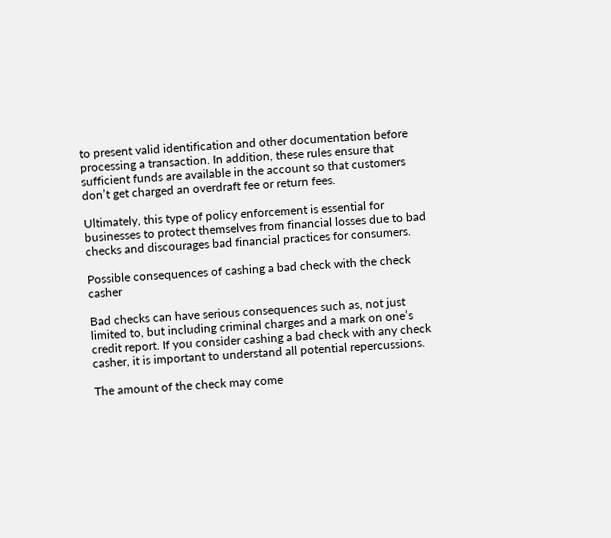to present valid identification and other documentation before processing a transaction. In addition, these rules ensure that sufficient funds are available in the account so that customers don’t get charged an overdraft fee or return fees.

Ultimately, this type of policy enforcement is essential for businesses to protect themselves from financial losses due to bad checks and discourages bad financial practices for consumers.

Possible consequences of cashing a bad check with the check casher

Bad checks can have serious consequences such as, not just limited to, but including criminal charges and a mark on one’s credit report. If you consider cashing a bad check with any check casher, it is important to understand all potential repercussions.

The amount of the check may come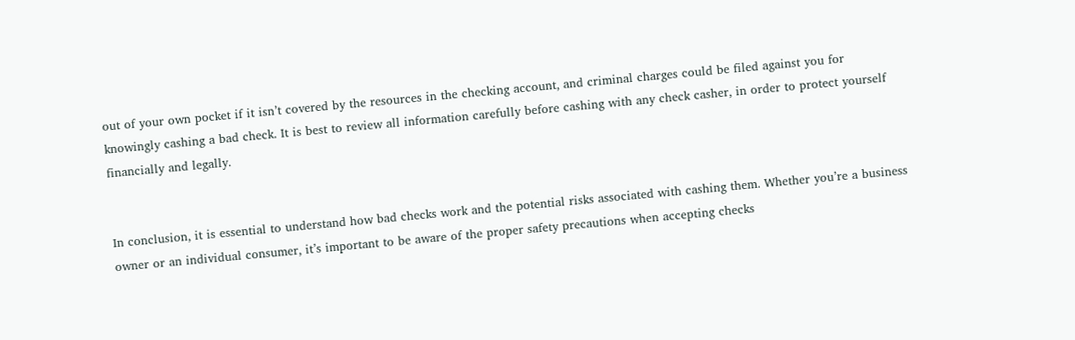out of your own pocket if it isn’t covered by the resources in the checking account, and criminal charges could be filed against you for knowingly cashing a bad check. It is best to review all information carefully before cashing with any check casher, in order to protect yourself financially and legally.


In conclusion, it is essential to understand how bad checks work and the potential risks associated with cashing them. Whether you’re a business owner or an individual consumer, it’s important to be aware of the proper safety precautions when accepting checks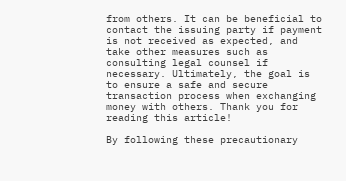from others. It can be beneficial to contact the issuing party if payment is not received as expected, and take other measures such as consulting legal counsel if necessary. Ultimately, the goal is to ensure a safe and secure transaction process when exchanging money with others. Thank you for reading this article!

By following these precautionary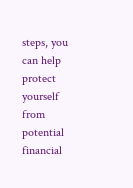steps, you can help protect yourself from potential financial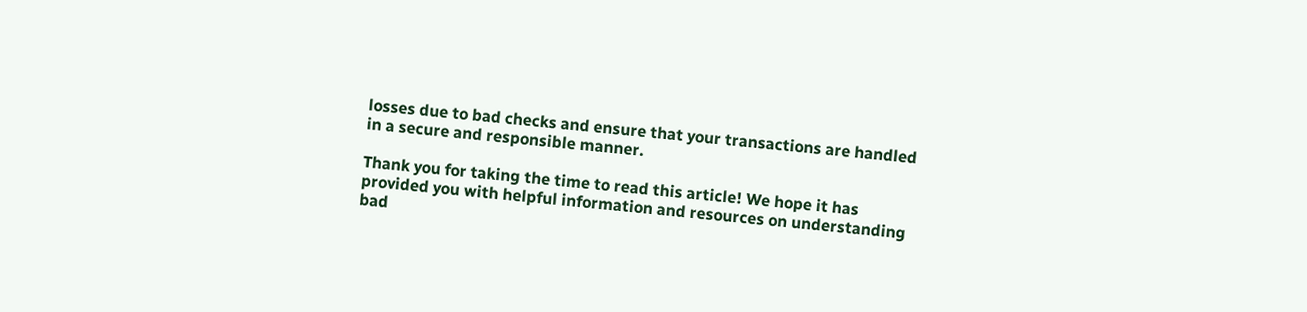losses due to bad checks and ensure that your transactions are handled in a secure and responsible manner.

Thank you for taking the time to read this article! We hope it has provided you with helpful information and resources on understanding bad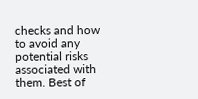checks and how to avoid any potential risks associated with them. Best of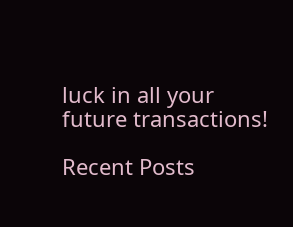luck in all your future transactions!

Recent Posts